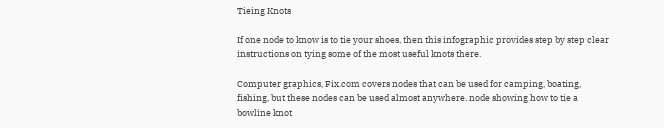Tieing Knots

If one node to know is to tie your shoes, then this infographic provides step by step clear instructions on tying some of the most useful knots there.

Computer graphics, Fix.com covers nodes that can be used for camping, boating, fishing, but these nodes can be used almost anywhere. node showing how to tie a bowline knot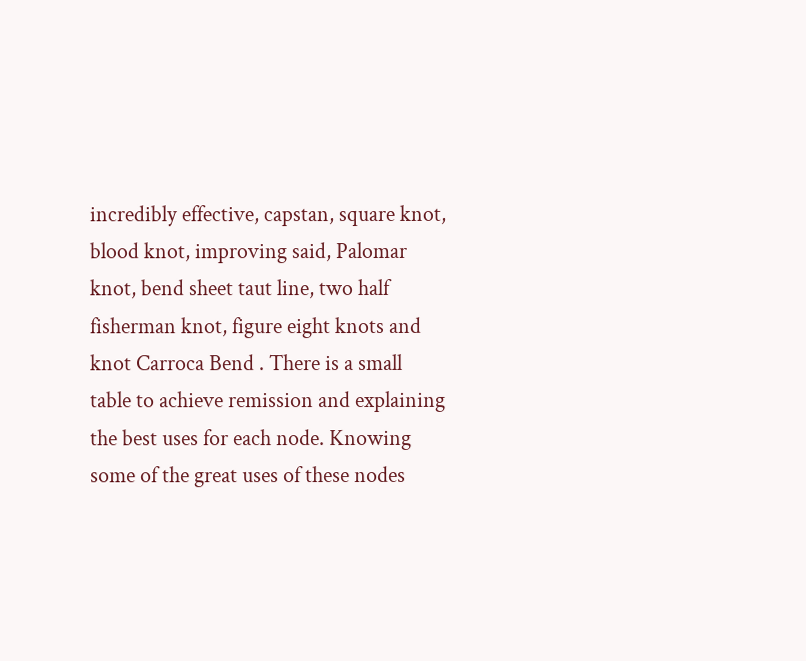incredibly effective, capstan, square knot, blood knot, improving said, Palomar knot, bend sheet taut line, two half fisherman knot, figure eight knots and knot Carroca Bend . There is a small table to achieve remission and explaining the best uses for each node. Knowing some of the great uses of these nodes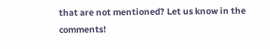that are not mentioned? Let us know in the comments!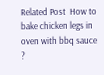Related Post  How to bake chicken legs in oven with bbq sauce ?